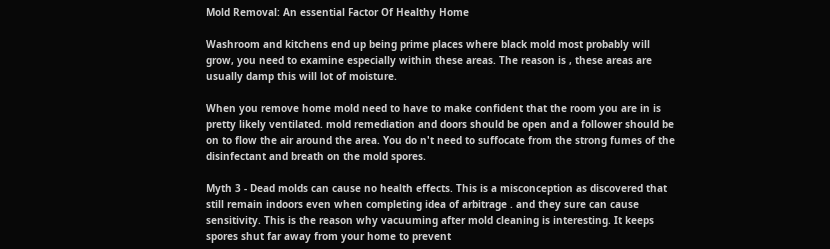Mold Removal: An essential Factor Of Healthy Home

Washroom and kitchens end up being prime places where black mold most probably will grow, you need to examine especially within these areas. The reason is , these areas are usually damp this will lot of moisture.

When you remove home mold need to have to make confident that the room you are in is pretty likely ventilated. mold remediation and doors should be open and a follower should be on to flow the air around the area. You do n't need to suffocate from the strong fumes of the disinfectant and breath on the mold spores.

Myth 3 - Dead molds can cause no health effects. This is a misconception as discovered that still remain indoors even when completing idea of arbitrage . and they sure can cause sensitivity. This is the reason why vacuuming after mold cleaning is interesting. It keeps spores shut far away from your home to prevent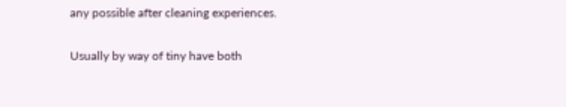any possible after cleaning experiences.

Usually by way of tiny have both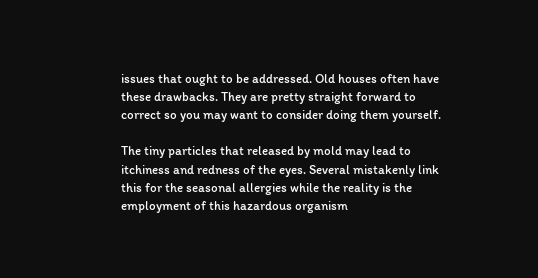issues that ought to be addressed. Old houses often have these drawbacks. They are pretty straight forward to correct so you may want to consider doing them yourself.

The tiny particles that released by mold may lead to itchiness and redness of the eyes. Several mistakenly link this for the seasonal allergies while the reality is the employment of this hazardous organism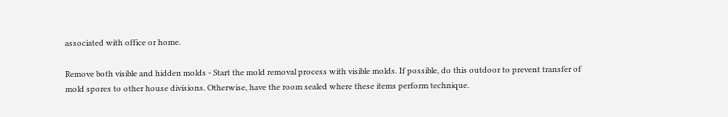associated with office or home.

Remove both visible and hidden molds - Start the mold removal process with visible molds. If possible, do this outdoor to prevent transfer of mold spores to other house divisions. Otherwise, have the room sealed where these items perform technique.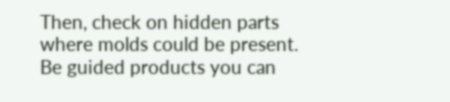Then, check on hidden parts where molds could be present. Be guided products you can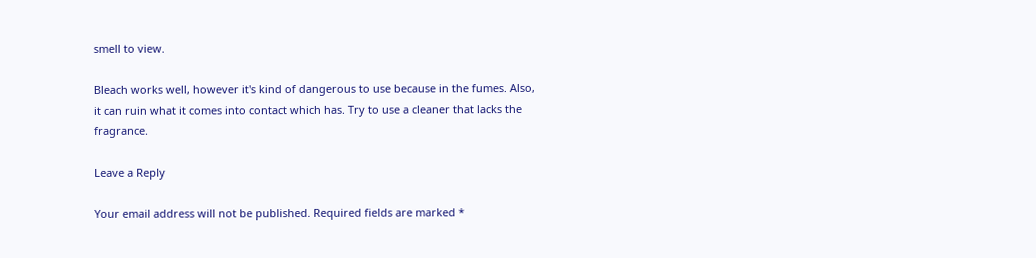smell to view.

Bleach works well, however it's kind of dangerous to use because in the fumes. Also, it can ruin what it comes into contact which has. Try to use a cleaner that lacks the fragrance.

Leave a Reply

Your email address will not be published. Required fields are marked *